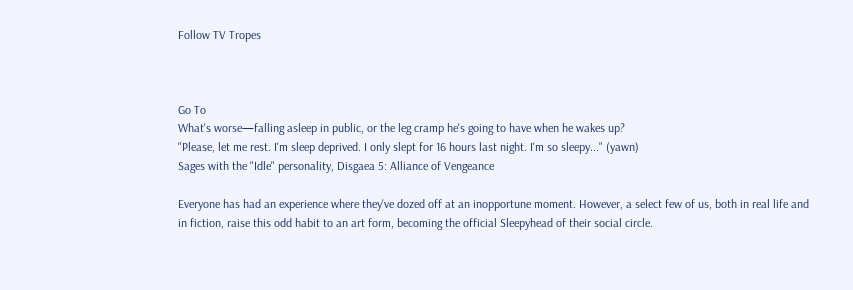Follow TV Tropes



Go To
What's worse—falling asleep in public, or the leg cramp he's going to have when he wakes up?
"Please, let me rest. I'm sleep deprived. I only slept for 16 hours last night. I'm so sleepy..." (yawn)
Sages with the "Idle" personality, Disgaea 5: Alliance of Vengeance

Everyone has had an experience where they've dozed off at an inopportune moment. However, a select few of us, both in real life and in fiction, raise this odd habit to an art form, becoming the official Sleepyhead of their social circle.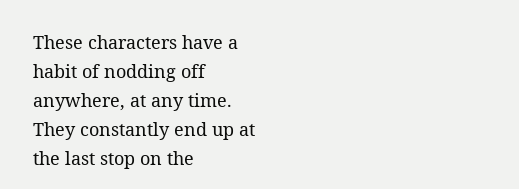These characters have a habit of nodding off anywhere, at any time. They constantly end up at the last stop on the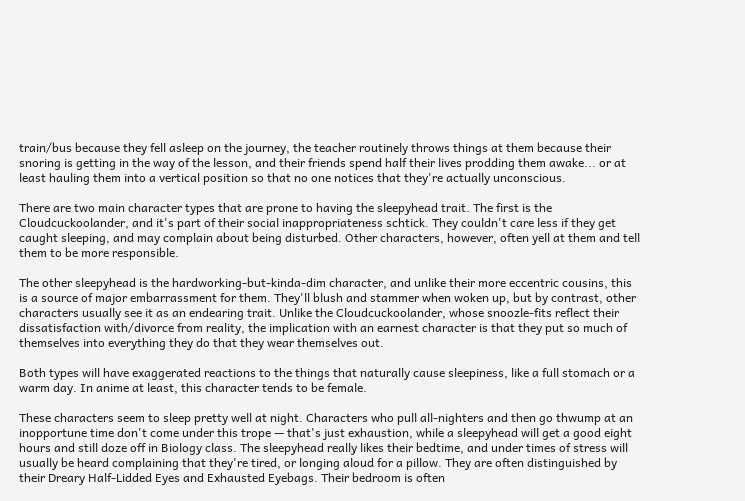train/bus because they fell asleep on the journey, the teacher routinely throws things at them because their snoring is getting in the way of the lesson, and their friends spend half their lives prodding them awake... or at least hauling them into a vertical position so that no one notices that they're actually unconscious.

There are two main character types that are prone to having the sleepyhead trait. The first is the Cloudcuckoolander, and it's part of their social inappropriateness schtick. They couldn't care less if they get caught sleeping, and may complain about being disturbed. Other characters, however, often yell at them and tell them to be more responsible.

The other sleepyhead is the hardworking-but-kinda-dim character, and unlike their more eccentric cousins, this is a source of major embarrassment for them. They'll blush and stammer when woken up, but by contrast, other characters usually see it as an endearing trait. Unlike the Cloudcuckoolander, whose snoozle-fits reflect their dissatisfaction with/divorce from reality, the implication with an earnest character is that they put so much of themselves into everything they do that they wear themselves out.

Both types will have exaggerated reactions to the things that naturally cause sleepiness, like a full stomach or a warm day. In anime at least, this character tends to be female.

These characters seem to sleep pretty well at night. Characters who pull all-nighters and then go thwump at an inopportune time don't come under this trope — that's just exhaustion, while a sleepyhead will get a good eight hours and still doze off in Biology class. The sleepyhead really likes their bedtime, and under times of stress will usually be heard complaining that they're tired, or longing aloud for a pillow. They are often distinguished by their Dreary Half-Lidded Eyes and Exhausted Eyebags. Their bedroom is often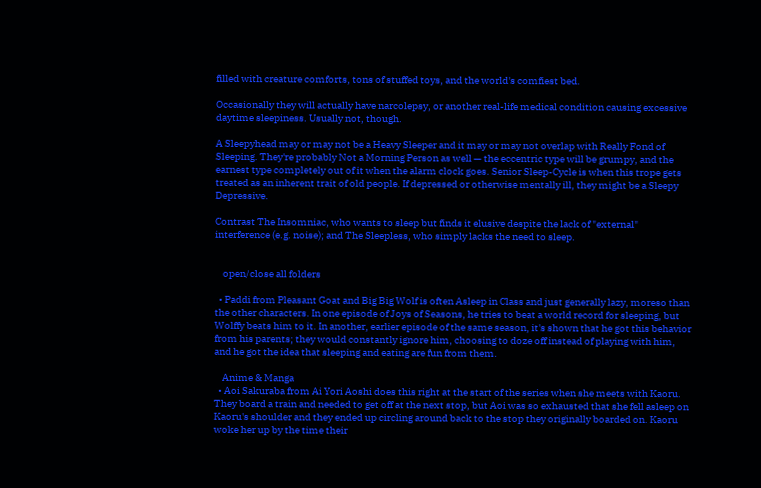filled with creature comforts, tons of stuffed toys, and the world's comfiest bed.

Occasionally they will actually have narcolepsy, or another real-life medical condition causing excessive daytime sleepiness. Usually not, though.

A Sleepyhead may or may not be a Heavy Sleeper and it may or may not overlap with Really Fond of Sleeping. They're probably Not a Morning Person as well — the eccentric type will be grumpy, and the earnest type completely out of it when the alarm clock goes. Senior Sleep-Cycle is when this trope gets treated as an inherent trait of old people. If depressed or otherwise mentally ill, they might be a Sleepy Depressive.

Contrast The Insomniac, who wants to sleep but finds it elusive despite the lack of "external" interference (e.g. noise); and The Sleepless, who simply lacks the need to sleep.


    open/close all folders

  • Paddi from Pleasant Goat and Big Big Wolf is often Asleep in Class and just generally lazy, moreso than the other characters. In one episode of Joys of Seasons, he tries to beat a world record for sleeping, but Wolffy beats him to it. In another, earlier episode of the same season, it's shown that he got this behavior from his parents; they would constantly ignore him, choosing to doze off instead of playing with him, and he got the idea that sleeping and eating are fun from them.

    Anime & Manga
  • Aoi Sakuraba from Ai Yori Aoshi does this right at the start of the series when she meets with Kaoru. They board a train and needed to get off at the next stop, but Aoi was so exhausted that she fell asleep on Kaoru's shoulder and they ended up circling around back to the stop they originally boarded on. Kaoru woke her up by the time their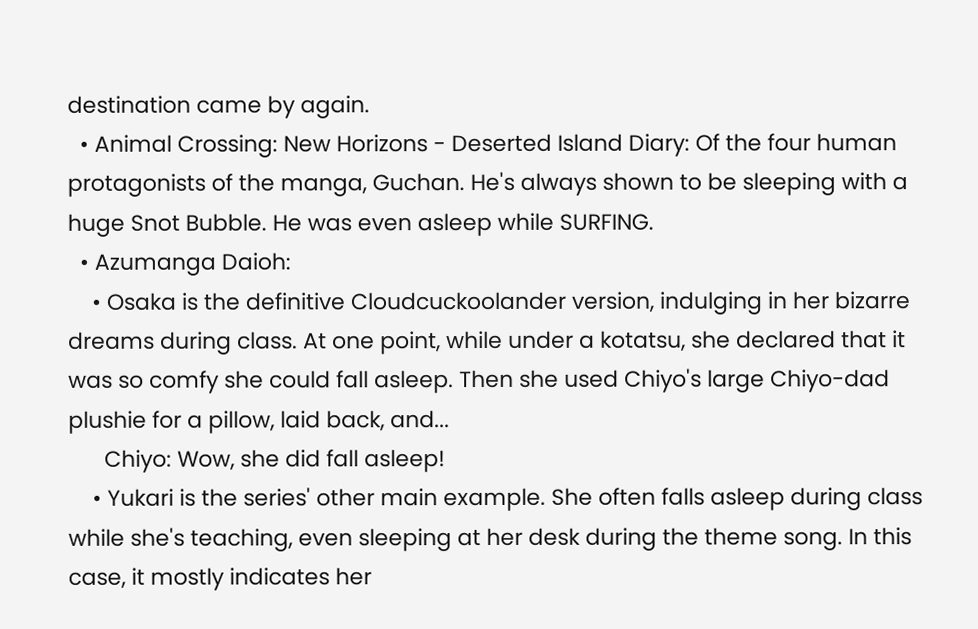destination came by again.
  • Animal Crossing: New Horizons - Deserted Island Diary: Of the four human protagonists of the manga, Guchan. He's always shown to be sleeping with a huge Snot Bubble. He was even asleep while SURFING.
  • Azumanga Daioh:
    • Osaka is the definitive Cloudcuckoolander version, indulging in her bizarre dreams during class. At one point, while under a kotatsu, she declared that it was so comfy she could fall asleep. Then she used Chiyo's large Chiyo-dad plushie for a pillow, laid back, and...
      Chiyo: Wow, she did fall asleep!
    • Yukari is the series' other main example. She often falls asleep during class while she's teaching, even sleeping at her desk during the theme song. In this case, it mostly indicates her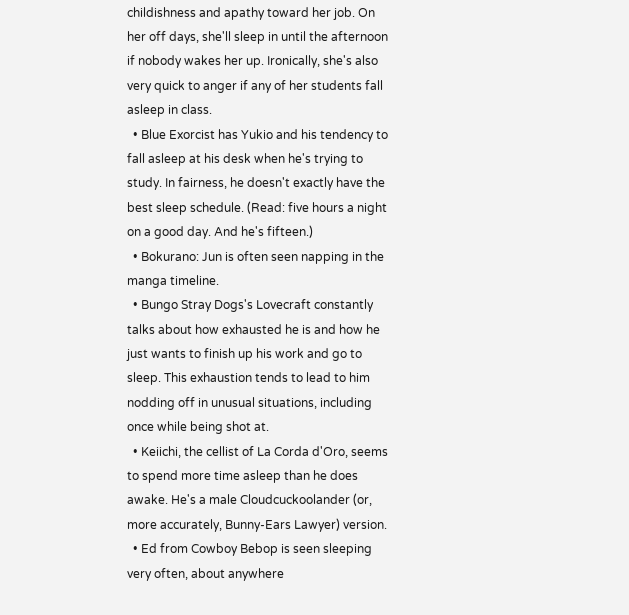childishness and apathy toward her job. On her off days, she'll sleep in until the afternoon if nobody wakes her up. Ironically, she's also very quick to anger if any of her students fall asleep in class.
  • Blue Exorcist has Yukio and his tendency to fall asleep at his desk when he's trying to study. In fairness, he doesn't exactly have the best sleep schedule. (Read: five hours a night on a good day. And he's fifteen.)
  • Bokurano: Jun is often seen napping in the manga timeline.
  • Bungo Stray Dogs's Lovecraft constantly talks about how exhausted he is and how he just wants to finish up his work and go to sleep. This exhaustion tends to lead to him nodding off in unusual situations, including once while being shot at.
  • Keiichi, the cellist of La Corda d'Oro, seems to spend more time asleep than he does awake. He's a male Cloudcuckoolander (or, more accurately, Bunny-Ears Lawyer) version.
  • Ed from Cowboy Bebop is seen sleeping very often, about anywhere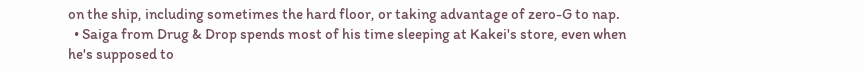on the ship, including sometimes the hard floor, or taking advantage of zero-G to nap.
  • Saiga from Drug & Drop spends most of his time sleeping at Kakei's store, even when he's supposed to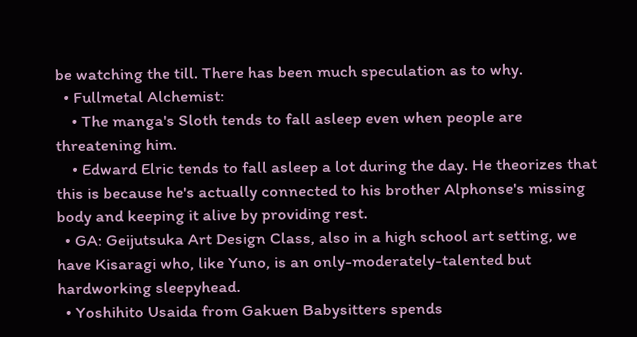be watching the till. There has been much speculation as to why.
  • Fullmetal Alchemist:
    • The manga's Sloth tends to fall asleep even when people are threatening him.
    • Edward Elric tends to fall asleep a lot during the day. He theorizes that this is because he's actually connected to his brother Alphonse's missing body and keeping it alive by providing rest.
  • GA: Geijutsuka Art Design Class, also in a high school art setting, we have Kisaragi who, like Yuno, is an only-moderately-talented but hardworking sleepyhead.
  • Yoshihito Usaida from Gakuen Babysitters spends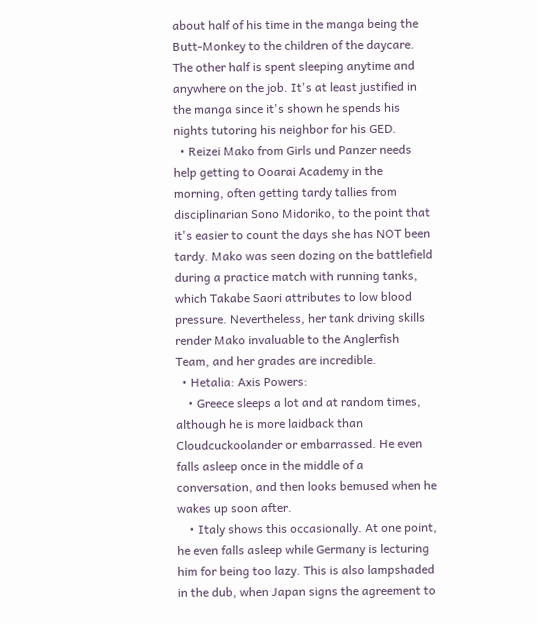about half of his time in the manga being the Butt-Monkey to the children of the daycare. The other half is spent sleeping anytime and anywhere on the job. It's at least justified in the manga since it's shown he spends his nights tutoring his neighbor for his GED.
  • Reizei Mako from Girls und Panzer needs help getting to Ooarai Academy in the morning, often getting tardy tallies from disciplinarian Sono Midoriko, to the point that it's easier to count the days she has NOT been tardy. Mako was seen dozing on the battlefield during a practice match with running tanks, which Takabe Saori attributes to low blood pressure. Nevertheless, her tank driving skills render Mako invaluable to the Anglerfish Team, and her grades are incredible.
  • Hetalia: Axis Powers:
    • Greece sleeps a lot and at random times, although he is more laidback than Cloudcuckoolander or embarrassed. He even falls asleep once in the middle of a conversation, and then looks bemused when he wakes up soon after.
    • Italy shows this occasionally. At one point, he even falls asleep while Germany is lecturing him for being too lazy. This is also lampshaded in the dub, when Japan signs the agreement to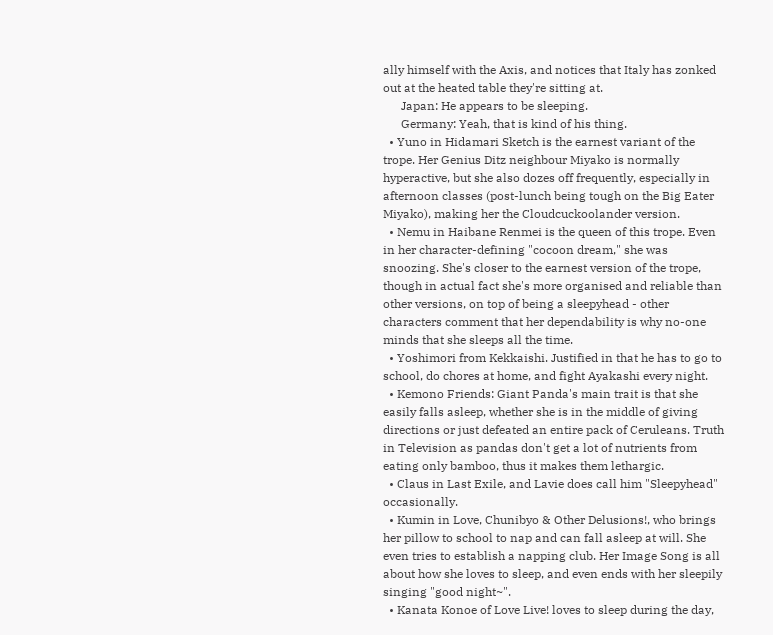ally himself with the Axis, and notices that Italy has zonked out at the heated table they're sitting at.
      Japan: He appears to be sleeping.
      Germany: Yeah, that is kind of his thing.
  • Yuno in Hidamari Sketch is the earnest variant of the trope. Her Genius Ditz neighbour Miyako is normally hyperactive, but she also dozes off frequently, especially in afternoon classes (post-lunch being tough on the Big Eater Miyako), making her the Cloudcuckoolander version.
  • Nemu in Haibane Renmei is the queen of this trope. Even in her character-defining "cocoon dream," she was snoozing. She's closer to the earnest version of the trope, though in actual fact she's more organised and reliable than other versions, on top of being a sleepyhead - other characters comment that her dependability is why no-one minds that she sleeps all the time.
  • Yoshimori from Kekkaishi. Justified in that he has to go to school, do chores at home, and fight Ayakashi every night.
  • Kemono Friends: Giant Panda's main trait is that she easily falls asleep, whether she is in the middle of giving directions or just defeated an entire pack of Ceruleans. Truth in Television as pandas don't get a lot of nutrients from eating only bamboo, thus it makes them lethargic.
  • Claus in Last Exile, and Lavie does call him "Sleepyhead" occasionally.
  • Kumin in Love, Chunibyo & Other Delusions!, who brings her pillow to school to nap and can fall asleep at will. She even tries to establish a napping club. Her Image Song is all about how she loves to sleep, and even ends with her sleepily singing "good night~".
  • Kanata Konoe of Love Live! loves to sleep during the day,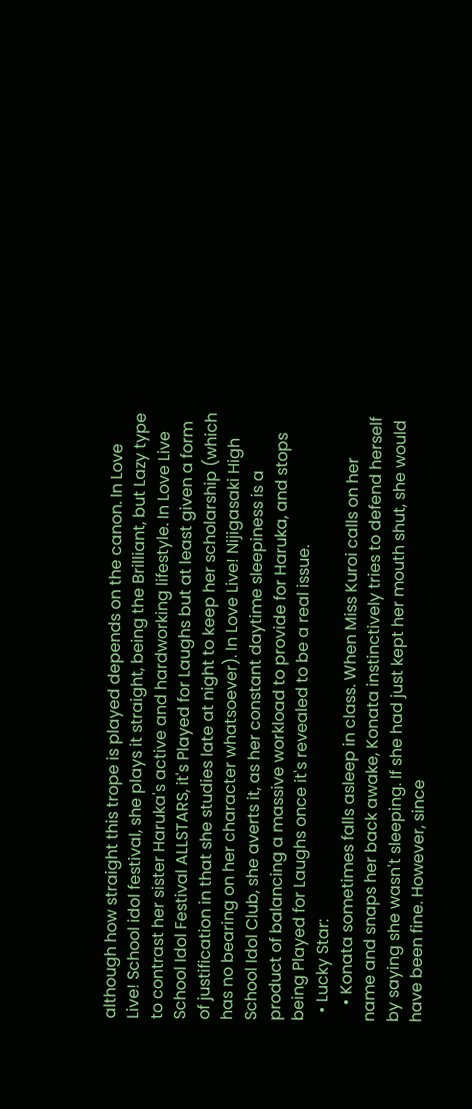although how straight this trope is played depends on the canon. In Love Live! School idol festival, she plays it straight, being the Brilliant, but Lazy type to contrast her sister Haruka's active and hardworking lifestyle. In Love Live School Idol Festival ALLSTARS, it's Played for Laughs but at least given a form of justification in that she studies late at night to keep her scholarship (which has no bearing on her character whatsoever). In Love Live! Nijigasaki High School Idol Club, she averts it, as her constant daytime sleepiness is a product of balancing a massive workload to provide for Haruka, and stops being Played for Laughs once it's revealed to be a real issue.
  • Lucky Star:
    • Konata sometimes falls asleep in class. When Miss Kuroi calls on her name and snaps her back awake, Konata instinctively tries to defend herself by saying she wasn't sleeping. If she had just kept her mouth shut, she would have been fine. However, since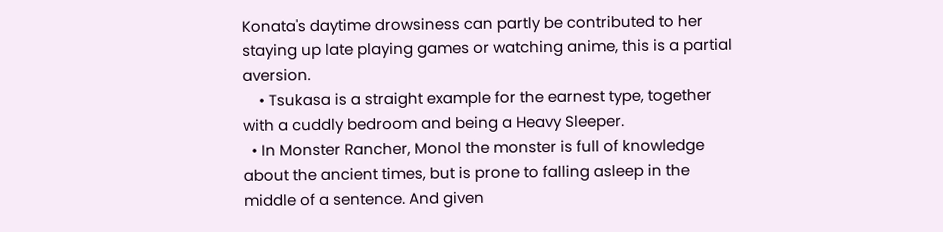Konata's daytime drowsiness can partly be contributed to her staying up late playing games or watching anime, this is a partial aversion.
    • Tsukasa is a straight example for the earnest type, together with a cuddly bedroom and being a Heavy Sleeper.
  • In Monster Rancher, Monol the monster is full of knowledge about the ancient times, but is prone to falling asleep in the middle of a sentence. And given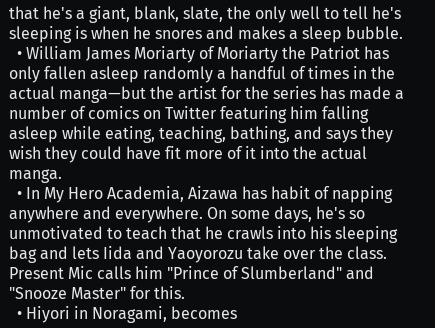that he's a giant, blank, slate, the only well to tell he's sleeping is when he snores and makes a sleep bubble.
  • William James Moriarty of Moriarty the Patriot has only fallen asleep randomly a handful of times in the actual manga—but the artist for the series has made a number of comics on Twitter featuring him falling asleep while eating, teaching, bathing, and says they wish they could have fit more of it into the actual manga.
  • In My Hero Academia, Aizawa has habit of napping anywhere and everywhere. On some days, he's so unmotivated to teach that he crawls into his sleeping bag and lets Iida and Yaoyorozu take over the class. Present Mic calls him "Prince of Slumberland" and "Snooze Master" for this.
  • Hiyori in Noragami, becomes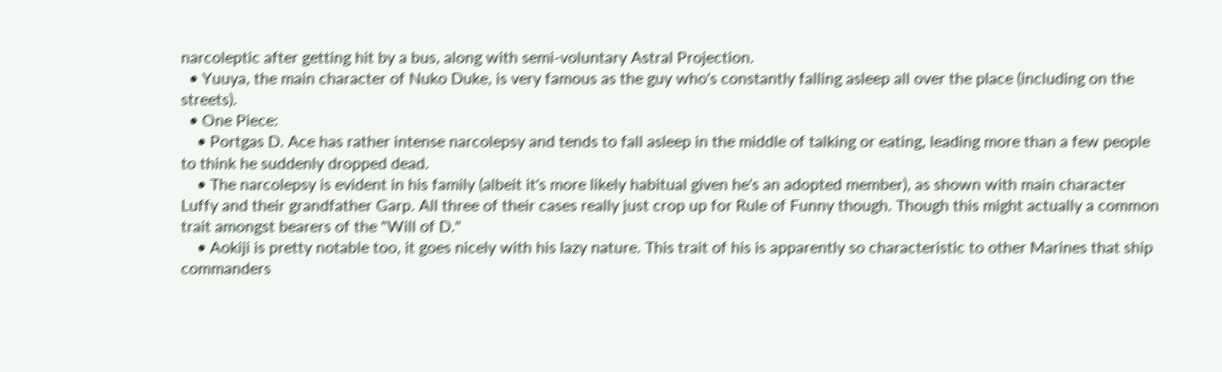narcoleptic after getting hit by a bus, along with semi-voluntary Astral Projection.
  • Yuuya, the main character of Nuko Duke, is very famous as the guy who's constantly falling asleep all over the place (including on the streets).
  • One Piece:
    • Portgas D. Ace has rather intense narcolepsy and tends to fall asleep in the middle of talking or eating, leading more than a few people to think he suddenly dropped dead.
    • The narcolepsy is evident in his family (albeit it's more likely habitual given he's an adopted member), as shown with main character Luffy and their grandfather Garp. All three of their cases really just crop up for Rule of Funny though. Though this might actually a common trait amongst bearers of the "Will of D."
    • Aokiji is pretty notable too, it goes nicely with his lazy nature. This trait of his is apparently so characteristic to other Marines that ship commanders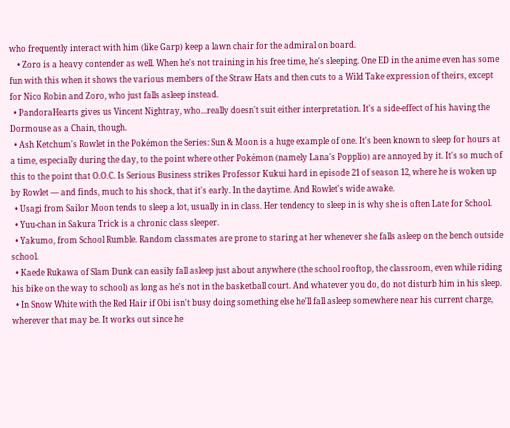who frequently interact with him (like Garp) keep a lawn chair for the admiral on board.
    • Zoro is a heavy contender as well. When he's not training in his free time, he's sleeping. One ED in the anime even has some fun with this when it shows the various members of the Straw Hats and then cuts to a Wild Take expression of theirs, except for Nico Robin and Zoro, who just falls asleep instead.
  • PandoraHearts gives us Vincent Nightray, who...really doesn't suit either interpretation. It's a side-effect of his having the Dormouse as a Chain, though.
  • Ash Ketchum's Rowlet in the Pokémon the Series: Sun & Moon is a huge example of one. It's been known to sleep for hours at a time, especially during the day, to the point where other Pokémon (namely Lana's Popplio) are annoyed by it. It's so much of this to the point that O.O.C. Is Serious Business strikes Professor Kukui hard in episode 21 of season 12, where he is woken up by Rowlet — and finds, much to his shock, that it's early. In the daytime. And Rowlet's wide awake.
  • Usagi from Sailor Moon tends to sleep a lot, usually in in class. Her tendency to sleep in is why she is often Late for School.
  • Yuu-chan in Sakura Trick is a chronic class sleeper.
  • Yakumo, from School Rumble. Random classmates are prone to staring at her whenever she falls asleep on the bench outside school.
  • Kaede Rukawa of Slam Dunk can easily fall asleep just about anywhere (the school rooftop, the classroom, even while riding his bike on the way to school) as long as he's not in the basketball court. And whatever you do, do not disturb him in his sleep.
  • In Snow White with the Red Hair if Obi isn't busy doing something else he'll fall asleep somewhere near his current charge, wherever that may be. It works out since he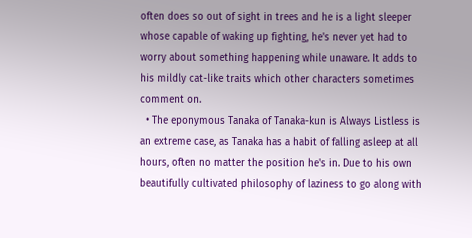often does so out of sight in trees and he is a light sleeper whose capable of waking up fighting, he's never yet had to worry about something happening while unaware. It adds to his mildly cat-like traits which other characters sometimes comment on.
  • The eponymous Tanaka of Tanaka-kun is Always Listless is an extreme case, as Tanaka has a habit of falling asleep at all hours, often no matter the position he's in. Due to his own beautifully cultivated philosophy of laziness to go along with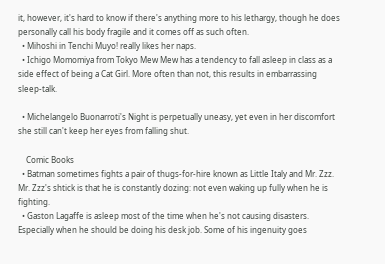it, however, it's hard to know if there's anything more to his lethargy, though he does personally call his body fragile and it comes off as such often.
  • Mihoshi in Tenchi Muyo! really likes her naps.
  • Ichigo Momomiya from Tokyo Mew Mew has a tendency to fall asleep in class as a side effect of being a Cat Girl. More often than not, this results in embarrassing sleep-talk.

  • Michelangelo Buonarroti's Night is perpetually uneasy, yet even in her discomfort she still can't keep her eyes from falling shut.

    Comic Books
  • Batman sometimes fights a pair of thugs-for-hire known as Little Italy and Mr. Zzz. Mr. Zzz's shtick is that he is constantly dozing: not even waking up fully when he is fighting.
  • Gaston Lagaffe is asleep most of the time when he's not causing disasters. Especially when he should be doing his desk job. Some of his ingenuity goes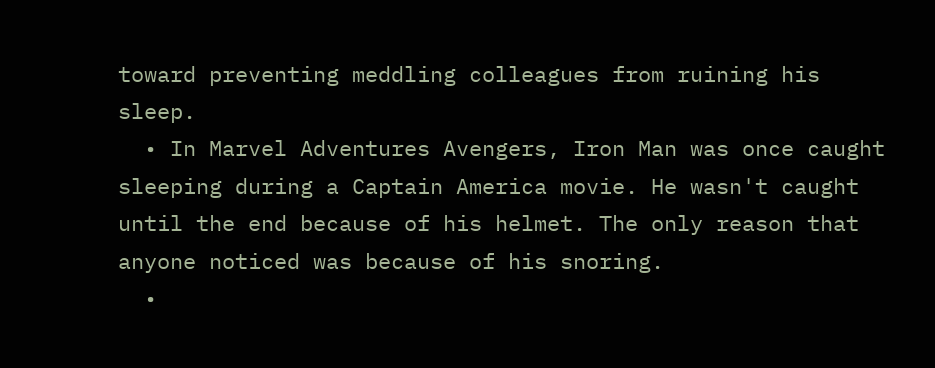toward preventing meddling colleagues from ruining his sleep.
  • In Marvel Adventures Avengers, Iron Man was once caught sleeping during a Captain America movie. He wasn't caught until the end because of his helmet. The only reason that anyone noticed was because of his snoring.
  •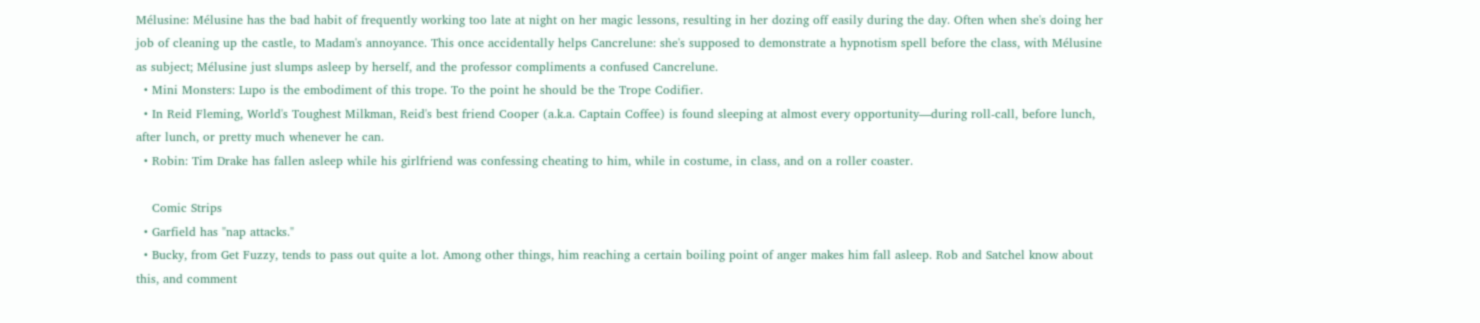Mélusine: Mélusine has the bad habit of frequently working too late at night on her magic lessons, resulting in her dozing off easily during the day. Often when she's doing her job of cleaning up the castle, to Madam's annoyance. This once accidentally helps Cancrelune: she's supposed to demonstrate a hypnotism spell before the class, with Mélusine as subject; Mélusine just slumps asleep by herself, and the professor compliments a confused Cancrelune.
  • Mini Monsters: Lupo is the embodiment of this trope. To the point he should be the Trope Codifier.
  • In Reid Fleming, World's Toughest Milkman, Reid's best friend Cooper (a.k.a. Captain Coffee) is found sleeping at almost every opportunity—during roll-call, before lunch, after lunch, or pretty much whenever he can.
  • Robin: Tim Drake has fallen asleep while his girlfriend was confessing cheating to him, while in costume, in class, and on a roller coaster.

    Comic Strips
  • Garfield has "nap attacks."
  • Bucky, from Get Fuzzy, tends to pass out quite a lot. Among other things, him reaching a certain boiling point of anger makes him fall asleep. Rob and Satchel know about this, and comment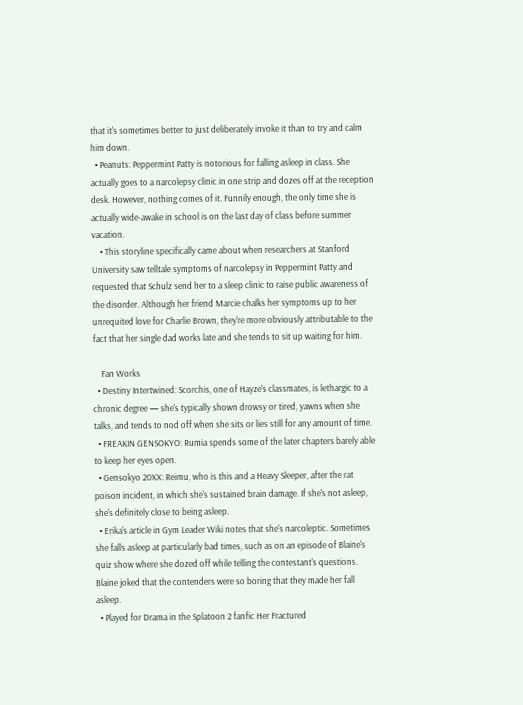that it's sometimes better to just deliberately invoke it than to try and calm him down.
  • Peanuts: Peppermint Patty is notorious for falling asleep in class. She actually goes to a narcolepsy clinic in one strip and dozes off at the reception desk. However, nothing comes of it. Funnily enough, the only time she is actually wide-awake in school is on the last day of class before summer vacation.
    • This storyline specifically came about when researchers at Stanford University saw telltale symptoms of narcolepsy in Peppermint Patty and requested that Schulz send her to a sleep clinic to raise public awareness of the disorder. Although her friend Marcie chalks her symptoms up to her unrequited love for Charlie Brown, they're more obviously attributable to the fact that her single dad works late and she tends to sit up waiting for him.

    Fan Works
  • Destiny Intertwined: Scorchis, one of Hayze's classmates, is lethargic to a chronic degree — she's typically shown drowsy or tired, yawns when she talks, and tends to nod off when she sits or lies still for any amount of time.
  • FREAKIN GENSOKYO: Rumia spends some of the later chapters barely able to keep her eyes open.
  • Gensokyo 20XX: Reimu, who is this and a Heavy Sleeper, after the rat poison incident, in which she's sustained brain damage. If she's not asleep, she's definitely close to being asleep.
  • Erika's article in Gym Leader Wiki notes that she's narcoleptic. Sometimes she falls asleep at particularly bad times, such as on an episode of Blaine's quiz show where she dozed off while telling the contestant's questions. Blaine joked that the contenders were so boring that they made her fall asleep.
  • Played for Drama in the Splatoon 2 fanfic Her Fractured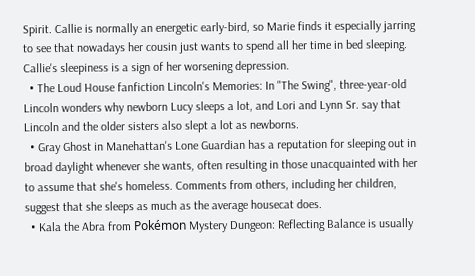Spirit. Callie is normally an energetic early-bird, so Marie finds it especially jarring to see that nowadays her cousin just wants to spend all her time in bed sleeping. Callie's sleepiness is a sign of her worsening depression.
  • The Loud House fanfiction Lincoln's Memories: In "The Swing", three-year-old Lincoln wonders why newborn Lucy sleeps a lot, and Lori and Lynn Sr. say that Lincoln and the older sisters also slept a lot as newborns.
  • Gray Ghost in Manehattan's Lone Guardian has a reputation for sleeping out in broad daylight whenever she wants, often resulting in those unacquainted with her to assume that she's homeless. Comments from others, including her children, suggest that she sleeps as much as the average housecat does.
  • Kala the Abra from Pokémon Mystery Dungeon: Reflecting Balance is usually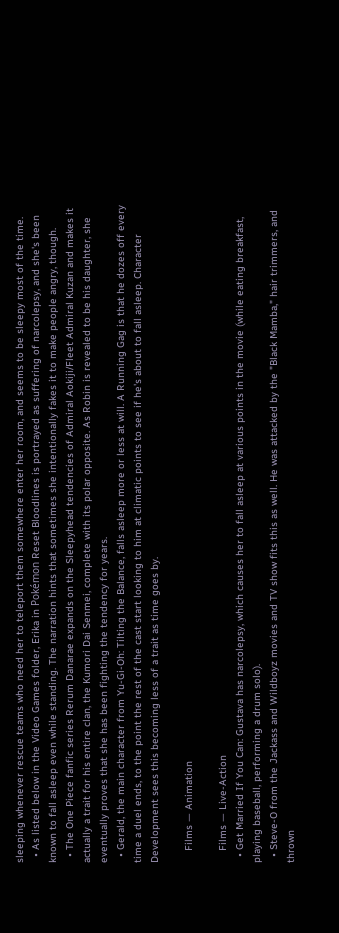sleeping whenever rescue teams who need her to teleport them somewhere enter her room, and seems to be sleepy most of the time.
  • As listed below in the Video Games folder, Erika in Pokémon Reset Bloodlines is portrayed as suffering of narcolepsy, and she's been known to fall asleep even while standing. The narration hints that sometimes she intentionally fakes it to make people angry, though.
  • The One Piece fanfic series Rerum Danarae expands on the Sleepyhead tendencies of Admiral Aokiji/Fleet Admiral Kuzan and makes it actually a trait for his entire clan, the Kumori Dai Senmei, complete with its polar opposite. As Robin is revealed to be his daughter, she eventually proves that she has been fighting the tendency for years.
  • Gerald, the main character from Yu-Gi-Oh: Tilting the Balance, falls asleep more or less at will. A Running Gag is that he dozes off every time a duel ends, to the point the rest of the cast start looking to him at climatic points to see if he's about to fall asleep. Character Development sees this becoming less of a trait as time goes by.

    Films — Animation

    Films — Live-Action
  • Get Married If You Can: Gustava has narcolepsy, which causes her to fall asleep at various points in the movie (while eating breakfast, playing baseball, performing a drum solo).
  • Steve-O from the Jackass and Wildboyz movies and TV show fits this as well. He was attacked by the "Black Mamba," hair trimmers, and thrown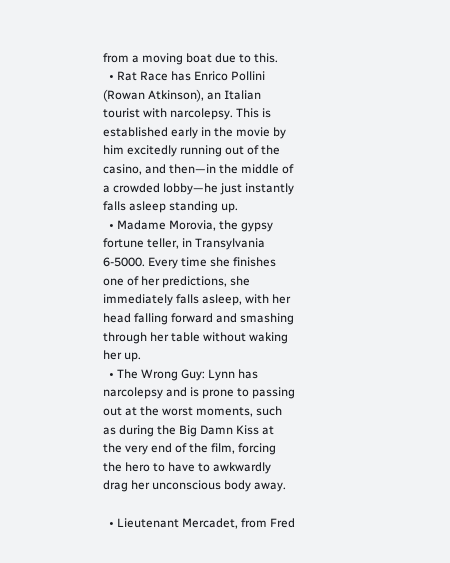from a moving boat due to this.
  • Rat Race has Enrico Pollini (Rowan Atkinson), an Italian tourist with narcolepsy. This is established early in the movie by him excitedly running out of the casino, and then—in the middle of a crowded lobby—he just instantly falls asleep standing up.
  • Madame Morovia, the gypsy fortune teller, in Transylvania 6-5000. Every time she finishes one of her predictions, she immediately falls asleep, with her head falling forward and smashing through her table without waking her up.
  • The Wrong Guy: Lynn has narcolepsy and is prone to passing out at the worst moments, such as during the Big Damn Kiss at the very end of the film, forcing the hero to have to awkwardly drag her unconscious body away.

  • Lieutenant Mercadet, from Fred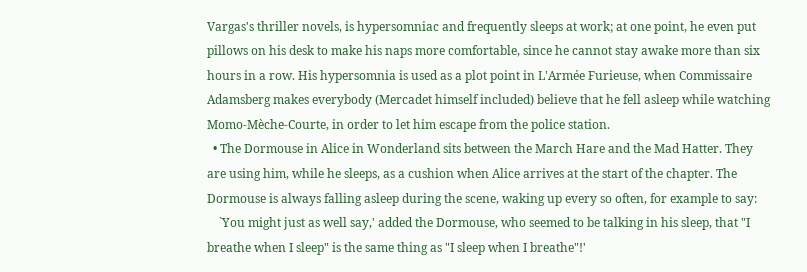Vargas's thriller novels, is hypersomniac and frequently sleeps at work; at one point, he even put pillows on his desk to make his naps more comfortable, since he cannot stay awake more than six hours in a row. His hypersomnia is used as a plot point in L'Armée Furieuse, when Commissaire Adamsberg makes everybody (Mercadet himself included) believe that he fell asleep while watching Momo-Mèche-Courte, in order to let him escape from the police station.
  • The Dormouse in Alice in Wonderland sits between the March Hare and the Mad Hatter. They are using him, while he sleeps, as a cushion when Alice arrives at the start of the chapter. The Dormouse is always falling asleep during the scene, waking up every so often, for example to say:
    `You might just as well say,' added the Dormouse, who seemed to be talking in his sleep, that "I breathe when I sleep" is the same thing as "I sleep when I breathe"!'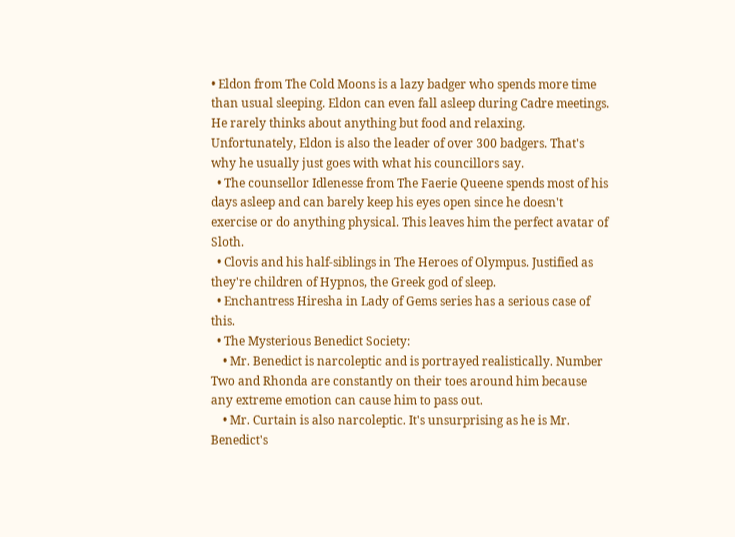• Eldon from The Cold Moons is a lazy badger who spends more time than usual sleeping. Eldon can even fall asleep during Cadre meetings. He rarely thinks about anything but food and relaxing. Unfortunately, Eldon is also the leader of over 300 badgers. That's why he usually just goes with what his councillors say.
  • The counsellor Idlenesse from The Faerie Queene spends most of his days asleep and can barely keep his eyes open since he doesn't exercise or do anything physical. This leaves him the perfect avatar of Sloth.
  • Clovis and his half-siblings in The Heroes of Olympus. Justified as they're children of Hypnos, the Greek god of sleep.
  • Enchantress Hiresha in Lady of Gems series has a serious case of this.
  • The Mysterious Benedict Society:
    • Mr. Benedict is narcoleptic and is portrayed realistically. Number Two and Rhonda are constantly on their toes around him because any extreme emotion can cause him to pass out.
    • Mr. Curtain is also narcoleptic. It's unsurprising as he is Mr. Benedict's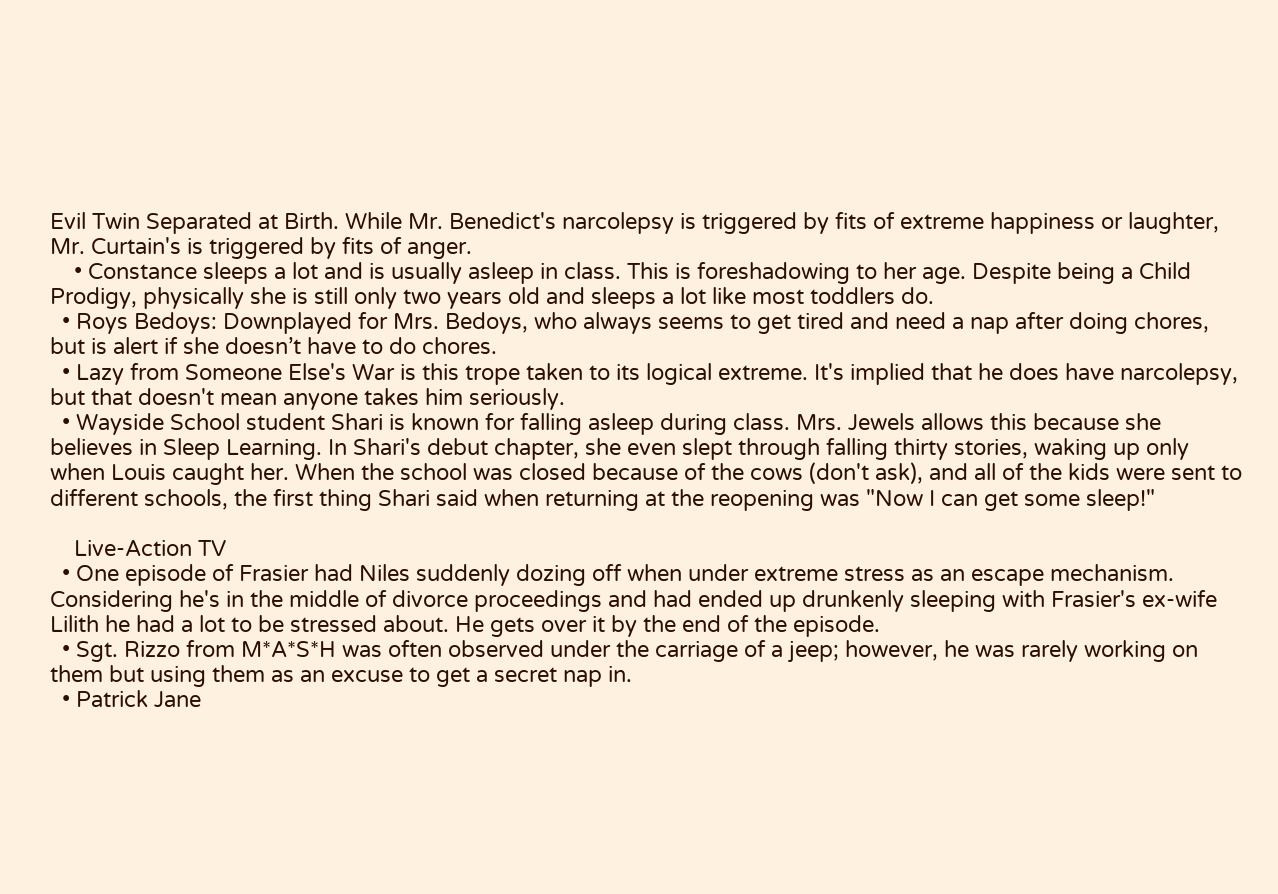Evil Twin Separated at Birth. While Mr. Benedict's narcolepsy is triggered by fits of extreme happiness or laughter, Mr. Curtain's is triggered by fits of anger.
    • Constance sleeps a lot and is usually asleep in class. This is foreshadowing to her age. Despite being a Child Prodigy, physically she is still only two years old and sleeps a lot like most toddlers do.
  • Roys Bedoys: Downplayed for Mrs. Bedoys, who always seems to get tired and need a nap after doing chores, but is alert if she doesn’t have to do chores.
  • Lazy from Someone Else's War is this trope taken to its logical extreme. It's implied that he does have narcolepsy, but that doesn't mean anyone takes him seriously.
  • Wayside School student Shari is known for falling asleep during class. Mrs. Jewels allows this because she believes in Sleep Learning. In Shari's debut chapter, she even slept through falling thirty stories, waking up only when Louis caught her. When the school was closed because of the cows (don't ask), and all of the kids were sent to different schools, the first thing Shari said when returning at the reopening was "Now I can get some sleep!"

    Live-Action TV
  • One episode of Frasier had Niles suddenly dozing off when under extreme stress as an escape mechanism. Considering he's in the middle of divorce proceedings and had ended up drunkenly sleeping with Frasier's ex-wife Lilith he had a lot to be stressed about. He gets over it by the end of the episode.
  • Sgt. Rizzo from M*A*S*H was often observed under the carriage of a jeep; however, he was rarely working on them but using them as an excuse to get a secret nap in.
  • Patrick Jane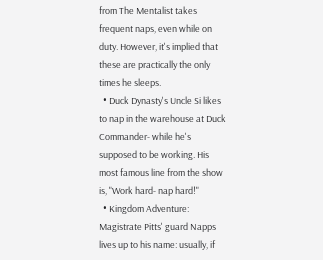from The Mentalist takes frequent naps, even while on duty. However, it's implied that these are practically the only times he sleeps.
  • Duck Dynasty's Uncle Si likes to nap in the warehouse at Duck Commander- while he's supposed to be working. His most famous line from the show is, "Work hard- nap hard!"
  • Kingdom Adventure: Magistrate Pitts' guard Napps lives up to his name: usually, if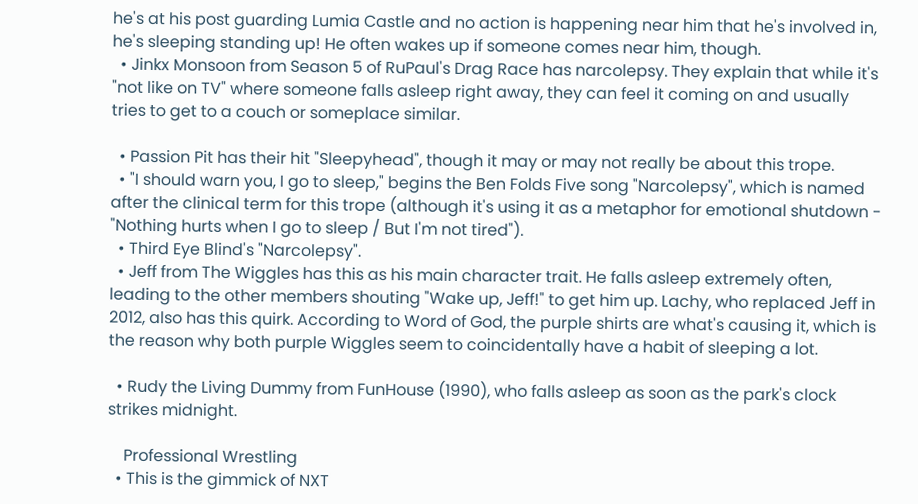he's at his post guarding Lumia Castle and no action is happening near him that he's involved in, he's sleeping standing up! He often wakes up if someone comes near him, though.
  • Jinkx Monsoon from Season 5 of RuPaul's Drag Race has narcolepsy. They explain that while it's "not like on TV" where someone falls asleep right away, they can feel it coming on and usually tries to get to a couch or someplace similar.

  • Passion Pit has their hit "Sleepyhead", though it may or may not really be about this trope.
  • "I should warn you, I go to sleep," begins the Ben Folds Five song "Narcolepsy", which is named after the clinical term for this trope (although it's using it as a metaphor for emotional shutdown - "Nothing hurts when I go to sleep / But I'm not tired").
  • Third Eye Blind's "Narcolepsy".
  • Jeff from The Wiggles has this as his main character trait. He falls asleep extremely often, leading to the other members shouting "Wake up, Jeff!" to get him up. Lachy, who replaced Jeff in 2012, also has this quirk. According to Word of God, the purple shirts are what's causing it, which is the reason why both purple Wiggles seem to coincidentally have a habit of sleeping a lot.

  • Rudy the Living Dummy from FunHouse (1990), who falls asleep as soon as the park's clock strikes midnight.

    Professional Wrestling
  • This is the gimmick of NXT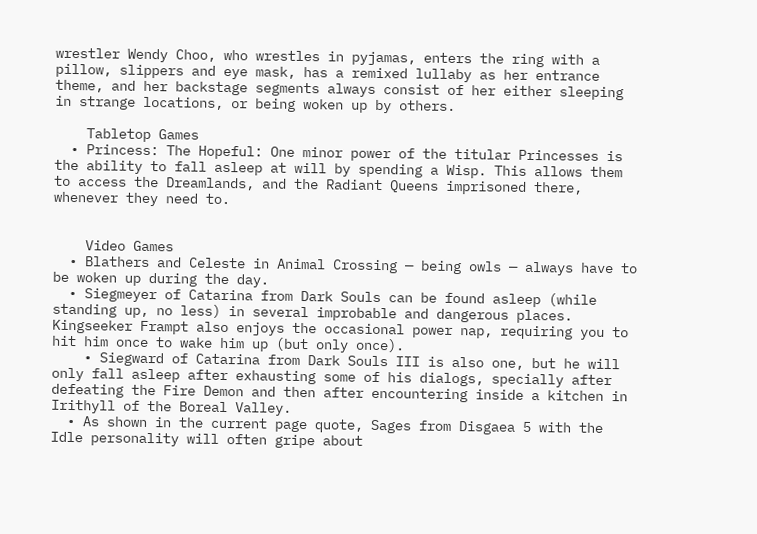wrestler Wendy Choo, who wrestles in pyjamas, enters the ring with a pillow, slippers and eye mask, has a remixed lullaby as her entrance theme, and her backstage segments always consist of her either sleeping in strange locations, or being woken up by others.

    Tabletop Games
  • Princess: The Hopeful: One minor power of the titular Princesses is the ability to fall asleep at will by spending a Wisp. This allows them to access the Dreamlands, and the Radiant Queens imprisoned there, whenever they need to.


    Video Games
  • Blathers and Celeste in Animal Crossing — being owls — always have to be woken up during the day.
  • Siegmeyer of Catarina from Dark Souls can be found asleep (while standing up, no less) in several improbable and dangerous places. Kingseeker Frampt also enjoys the occasional power nap, requiring you to hit him once to wake him up (but only once).
    • Siegward of Catarina from Dark Souls III is also one, but he will only fall asleep after exhausting some of his dialogs, specially after defeating the Fire Demon and then after encountering inside a kitchen in Irithyll of the Boreal Valley.
  • As shown in the current page quote, Sages from Disgaea 5 with the Idle personality will often gripe about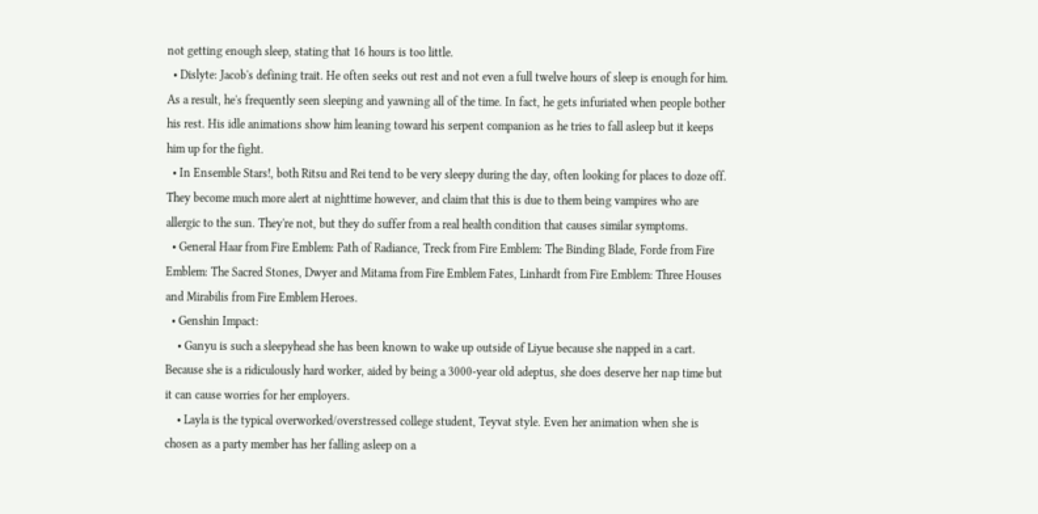not getting enough sleep, stating that 16 hours is too little.
  • Dislyte: Jacob's defining trait. He often seeks out rest and not even a full twelve hours of sleep is enough for him. As a result, he's frequently seen sleeping and yawning all of the time. In fact, he gets infuriated when people bother his rest. His idle animations show him leaning toward his serpent companion as he tries to fall asleep but it keeps him up for the fight.
  • In Ensemble Stars!, both Ritsu and Rei tend to be very sleepy during the day, often looking for places to doze off. They become much more alert at nighttime however, and claim that this is due to them being vampires who are allergic to the sun. They're not, but they do suffer from a real health condition that causes similar symptoms.
  • General Haar from Fire Emblem: Path of Radiance, Treck from Fire Emblem: The Binding Blade, Forde from Fire Emblem: The Sacred Stones, Dwyer and Mitama from Fire Emblem Fates, Linhardt from Fire Emblem: Three Houses and Mirabilis from Fire Emblem Heroes.
  • Genshin Impact:
    • Ganyu is such a sleepyhead she has been known to wake up outside of Liyue because she napped in a cart. Because she is a ridiculously hard worker, aided by being a 3000-year old adeptus, she does deserve her nap time but it can cause worries for her employers.
    • Layla is the typical overworked/overstressed college student, Teyvat style. Even her animation when she is chosen as a party member has her falling asleep on a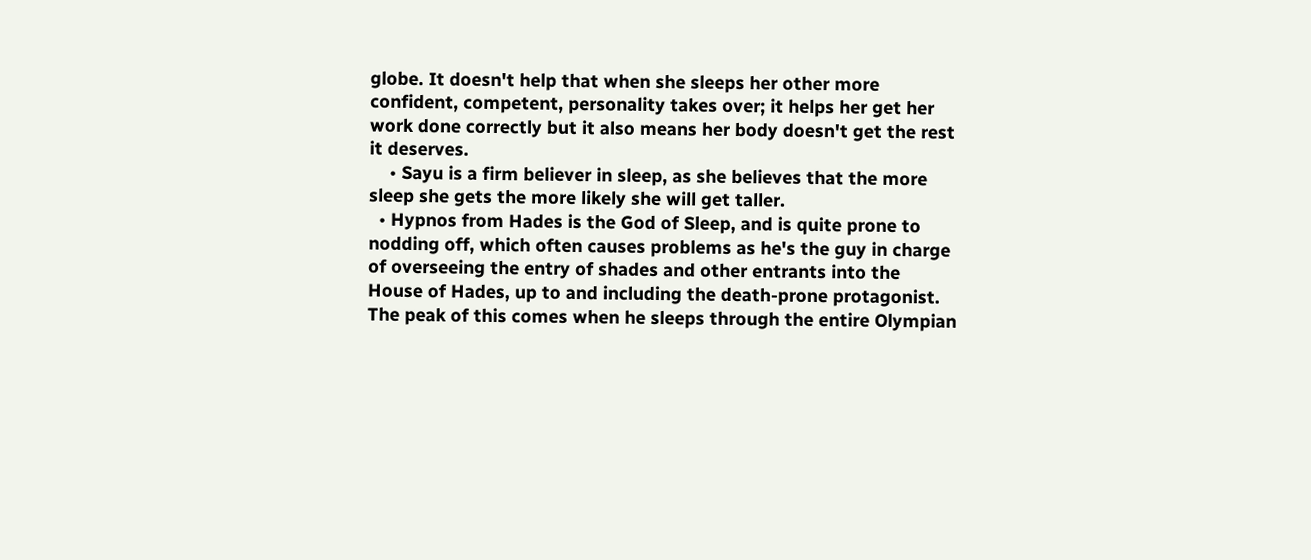globe. It doesn't help that when she sleeps her other more confident, competent, personality takes over; it helps her get her work done correctly but it also means her body doesn't get the rest it deserves.
    • Sayu is a firm believer in sleep, as she believes that the more sleep she gets the more likely she will get taller.
  • Hypnos from Hades is the God of Sleep, and is quite prone to nodding off, which often causes problems as he's the guy in charge of overseeing the entry of shades and other entrants into the House of Hades, up to and including the death-prone protagonist. The peak of this comes when he sleeps through the entire Olympian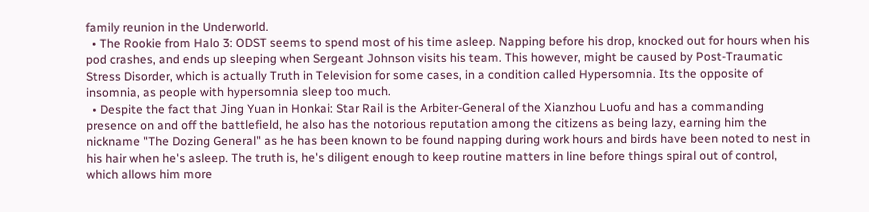family reunion in the Underworld.
  • The Rookie from Halo 3: ODST seems to spend most of his time asleep. Napping before his drop, knocked out for hours when his pod crashes, and ends up sleeping when Sergeant Johnson visits his team. This however, might be caused by Post-Traumatic Stress Disorder, which is actually Truth in Television for some cases, in a condition called Hypersomnia. Its the opposite of insomnia, as people with hypersomnia sleep too much.
  • Despite the fact that Jing Yuan in Honkai: Star Rail is the Arbiter-General of the Xianzhou Luofu and has a commanding presence on and off the battlefield, he also has the notorious reputation among the citizens as being lazy, earning him the nickname "The Dozing General" as he has been known to be found napping during work hours and birds have been noted to nest in his hair when he's asleep. The truth is, he's diligent enough to keep routine matters in line before things spiral out of control, which allows him more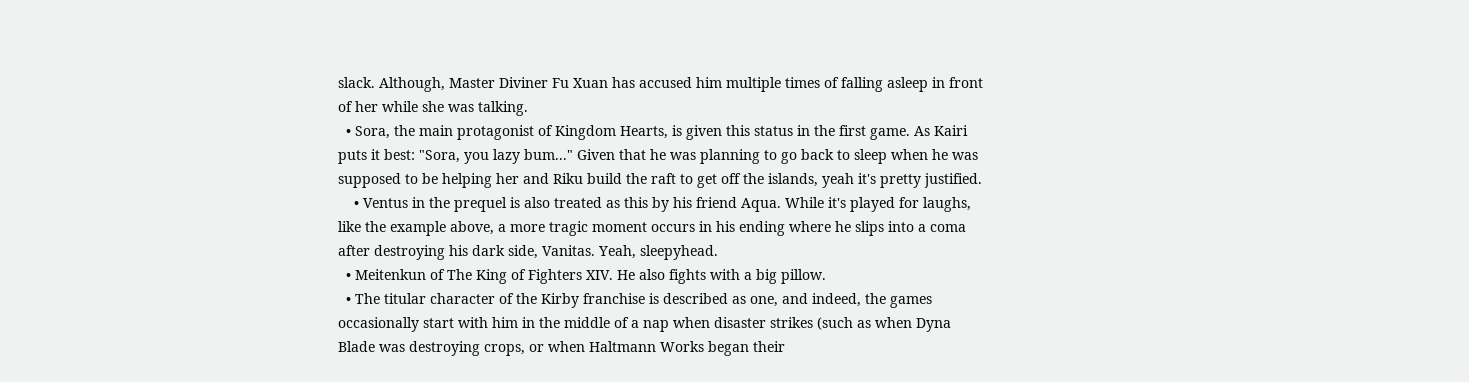slack. Although, Master Diviner Fu Xuan has accused him multiple times of falling asleep in front of her while she was talking.
  • Sora, the main protagonist of Kingdom Hearts, is given this status in the first game. As Kairi puts it best: "Sora, you lazy bum..." Given that he was planning to go back to sleep when he was supposed to be helping her and Riku build the raft to get off the islands, yeah it's pretty justified.
    • Ventus in the prequel is also treated as this by his friend Aqua. While it's played for laughs, like the example above, a more tragic moment occurs in his ending where he slips into a coma after destroying his dark side, Vanitas. Yeah, sleepyhead.
  • Meitenkun of The King of Fighters XIV. He also fights with a big pillow.
  • The titular character of the Kirby franchise is described as one, and indeed, the games occasionally start with him in the middle of a nap when disaster strikes (such as when Dyna Blade was destroying crops, or when Haltmann Works began their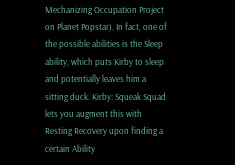Mechanizing Occupation Project on Planet Popstar). In fact, one of the possible abilities is the Sleep ability, which puts Kirby to sleep and potentially leaves him a sitting duck. Kirby: Squeak Squad lets you augment this with Resting Recovery upon finding a certain Ability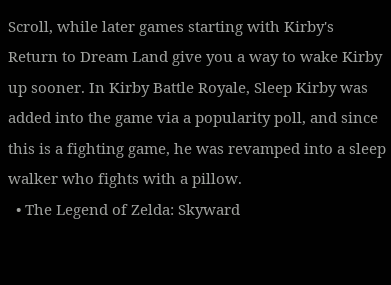Scroll, while later games starting with Kirby's Return to Dream Land give you a way to wake Kirby up sooner. In Kirby Battle Royale, Sleep Kirby was added into the game via a popularity poll, and since this is a fighting game, he was revamped into a sleep walker who fights with a pillow.
  • The Legend of Zelda: Skyward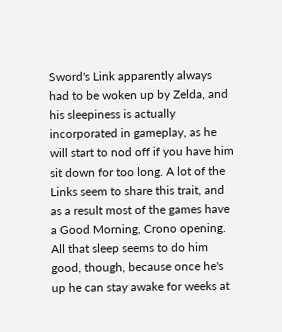Sword's Link apparently always had to be woken up by Zelda, and his sleepiness is actually incorporated in gameplay, as he will start to nod off if you have him sit down for too long. A lot of the Links seem to share this trait, and as a result most of the games have a Good Morning, Crono opening. All that sleep seems to do him good, though, because once he's up he can stay awake for weeks at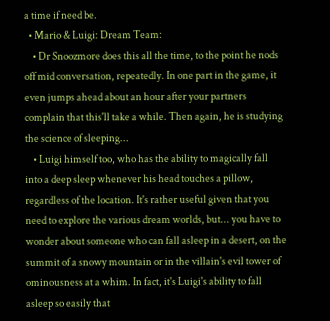a time if need be.
  • Mario & Luigi: Dream Team:
    • Dr Snoozmore does this all the time, to the point he nods off mid conversation, repeatedly. In one part in the game, it even jumps ahead about an hour after your partners complain that this'll take a while. Then again, he is studying the science of sleeping...
    • Luigi himself too, who has the ability to magically fall into a deep sleep whenever his head touches a pillow, regardless of the location. It's rather useful given that you need to explore the various dream worlds, but... you have to wonder about someone who can fall asleep in a desert, on the summit of a snowy mountain or in the villain's evil tower of ominousness at a whim. In fact, it's Luigi's ability to fall asleep so easily that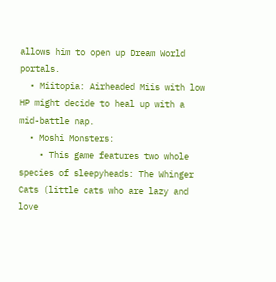allows him to open up Dream World portals.
  • Miitopia: Airheaded Miis with low HP might decide to heal up with a mid-battle nap.
  • Moshi Monsters:
    • This game features two whole species of sleepyheads: The Whinger Cats (little cats who are lazy and love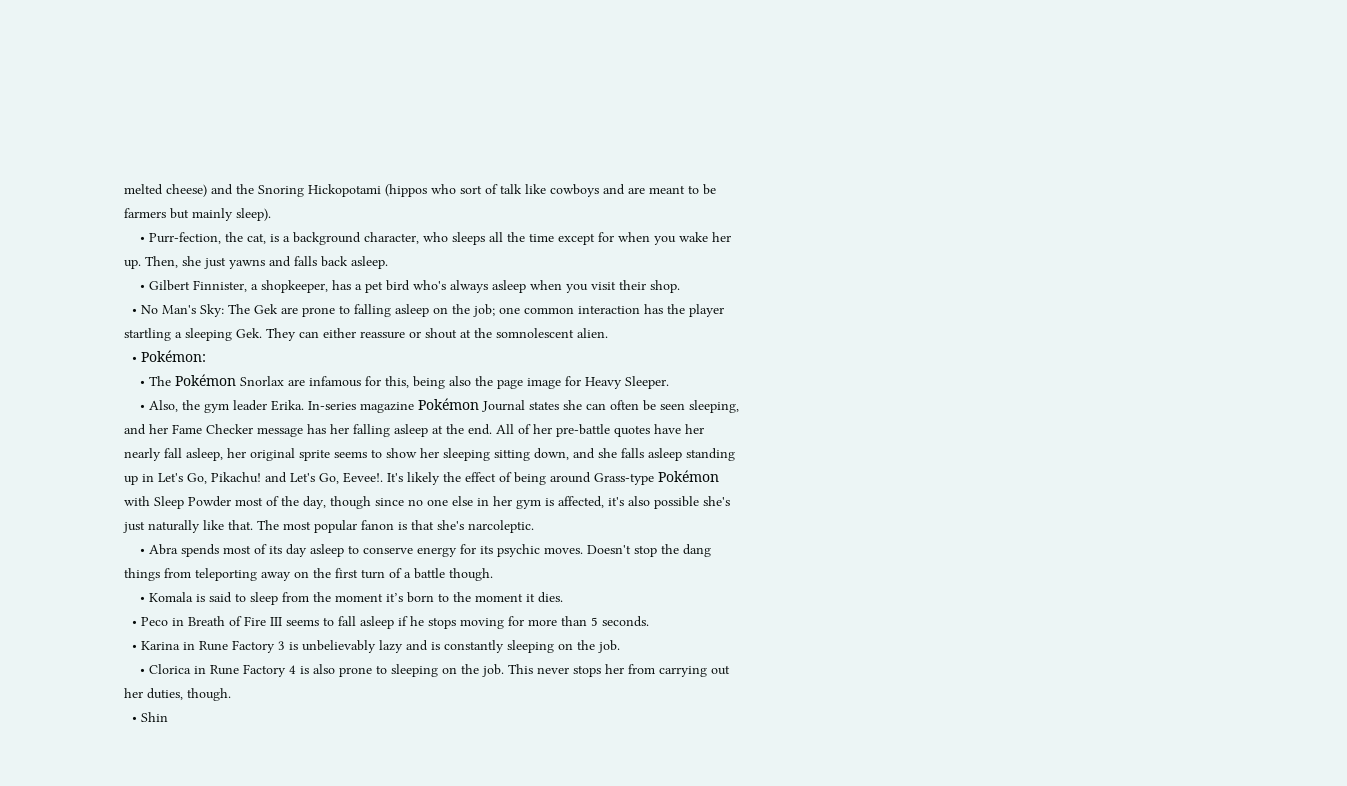melted cheese) and the Snoring Hickopotami (hippos who sort of talk like cowboys and are meant to be farmers but mainly sleep).
    • Purr-fection, the cat, is a background character, who sleeps all the time except for when you wake her up. Then, she just yawns and falls back asleep.
    • Gilbert Finnister, a shopkeeper, has a pet bird who's always asleep when you visit their shop.
  • No Man's Sky: The Gek are prone to falling asleep on the job; one common interaction has the player startling a sleeping Gek. They can either reassure or shout at the somnolescent alien.
  • Pokémon:
    • The Pokémon Snorlax are infamous for this, being also the page image for Heavy Sleeper.
    • Also, the gym leader Erika. In-series magazine Pokémon Journal states she can often be seen sleeping, and her Fame Checker message has her falling asleep at the end. All of her pre-battle quotes have her nearly fall asleep, her original sprite seems to show her sleeping sitting down, and she falls asleep standing up in Let's Go, Pikachu! and Let's Go, Eevee!. It's likely the effect of being around Grass-type Pokémon with Sleep Powder most of the day, though since no one else in her gym is affected, it's also possible she's just naturally like that. The most popular fanon is that she's narcoleptic.
    • Abra spends most of its day asleep to conserve energy for its psychic moves. Doesn't stop the dang things from teleporting away on the first turn of a battle though.
    • Komala is said to sleep from the moment it’s born to the moment it dies.
  • Peco in Breath of Fire III seems to fall asleep if he stops moving for more than 5 seconds.
  • Karina in Rune Factory 3 is unbelievably lazy and is constantly sleeping on the job.
    • Clorica in Rune Factory 4 is also prone to sleeping on the job. This never stops her from carrying out her duties, though.
  • Shin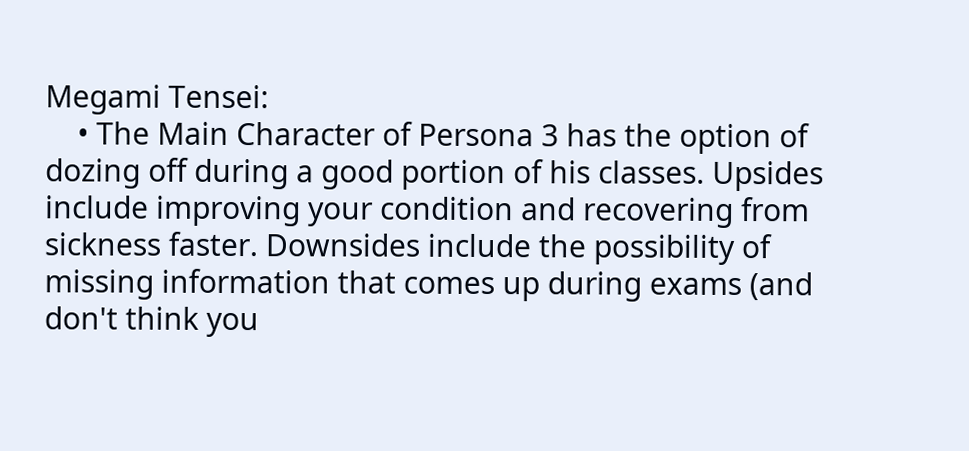Megami Tensei:
    • The Main Character of Persona 3 has the option of dozing off during a good portion of his classes. Upsides include improving your condition and recovering from sickness faster. Downsides include the possibility of missing information that comes up during exams (and don't think you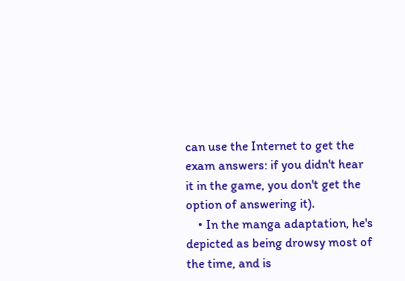can use the Internet to get the exam answers: if you didn't hear it in the game, you don't get the option of answering it).
    • In the manga adaptation, he's depicted as being drowsy most of the time, and is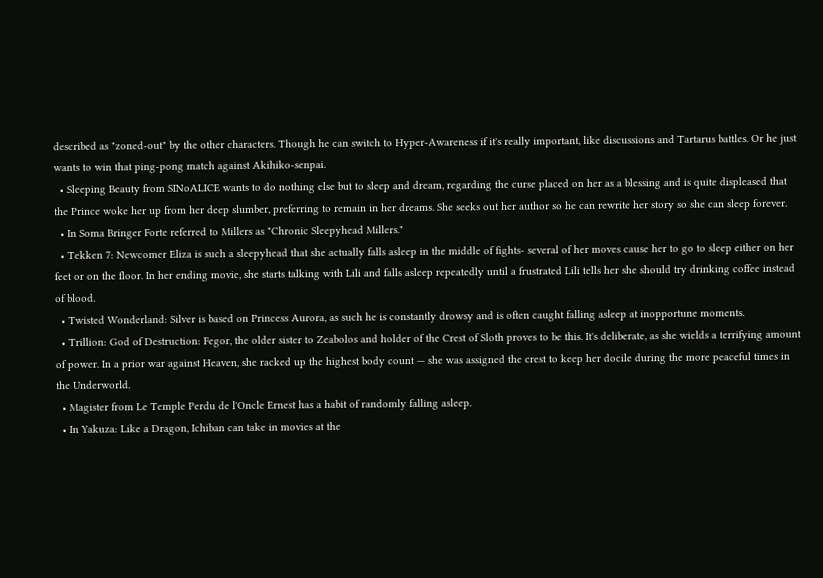described as "zoned-out" by the other characters. Though he can switch to Hyper-Awareness if it's really important, like discussions and Tartarus battles. Or he just wants to win that ping-pong match against Akihiko-senpai.
  • Sleeping Beauty from SINoALICE wants to do nothing else but to sleep and dream, regarding the curse placed on her as a blessing and is quite displeased that the Prince woke her up from her deep slumber, preferring to remain in her dreams. She seeks out her author so he can rewrite her story so she can sleep forever.
  • In Soma Bringer Forte referred to Millers as "Chronic Sleepyhead Millers."
  • Tekken 7: Newcomer Eliza is such a sleepyhead that she actually falls asleep in the middle of fights- several of her moves cause her to go to sleep either on her feet or on the floor. In her ending movie, she starts talking with Lili and falls asleep repeatedly until a frustrated Lili tells her she should try drinking coffee instead of blood.
  • Twisted Wonderland: Silver is based on Princess Aurora, as such he is constantly drowsy and is often caught falling asleep at inopportune moments.
  • Trillion: God of Destruction: Fegor, the older sister to Zeabolos and holder of the Crest of Sloth proves to be this. It's deliberate, as she wields a terrifying amount of power. In a prior war against Heaven, she racked up the highest body count — she was assigned the crest to keep her docile during the more peaceful times in the Underworld.
  • Magister from Le Temple Perdu de l'Oncle Ernest has a habit of randomly falling asleep.
  • In Yakuza: Like a Dragon, Ichiban can take in movies at the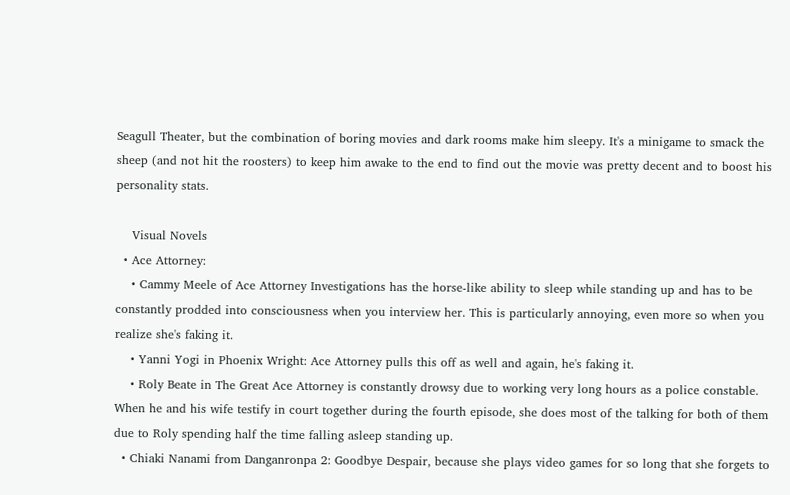Seagull Theater, but the combination of boring movies and dark rooms make him sleepy. It's a minigame to smack the sheep (and not hit the roosters) to keep him awake to the end to find out the movie was pretty decent and to boost his personality stats.

    Visual Novels
  • Ace Attorney:
    • Cammy Meele of Ace Attorney Investigations has the horse-like ability to sleep while standing up and has to be constantly prodded into consciousness when you interview her. This is particularly annoying, even more so when you realize she's faking it.
    • Yanni Yogi in Phoenix Wright: Ace Attorney pulls this off as well and again, he's faking it.
    • Roly Beate in The Great Ace Attorney is constantly drowsy due to working very long hours as a police constable. When he and his wife testify in court together during the fourth episode, she does most of the talking for both of them due to Roly spending half the time falling asleep standing up.
  • Chiaki Nanami from Danganronpa 2: Goodbye Despair, because she plays video games for so long that she forgets to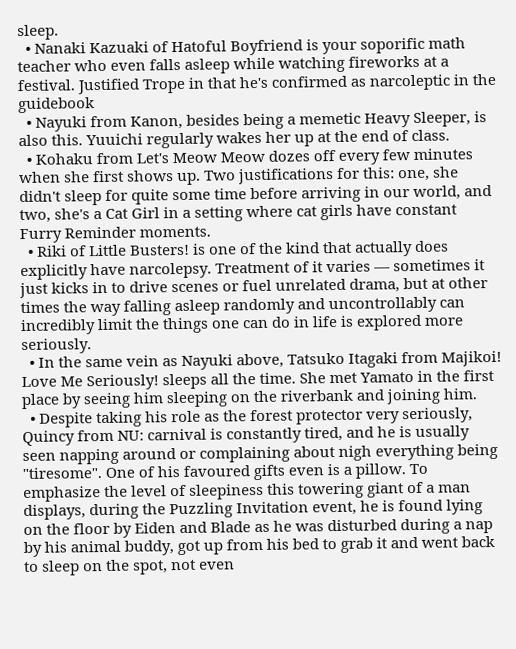sleep.
  • Nanaki Kazuaki of Hatoful Boyfriend is your soporific math teacher who even falls asleep while watching fireworks at a festival. Justified Trope in that he's confirmed as narcoleptic in the guidebook
  • Nayuki from Kanon, besides being a memetic Heavy Sleeper, is also this. Yuuichi regularly wakes her up at the end of class.
  • Kohaku from Let's Meow Meow dozes off every few minutes when she first shows up. Two justifications for this: one, she didn't sleep for quite some time before arriving in our world, and two, she's a Cat Girl in a setting where cat girls have constant Furry Reminder moments.
  • Riki of Little Busters! is one of the kind that actually does explicitly have narcolepsy. Treatment of it varies — sometimes it just kicks in to drive scenes or fuel unrelated drama, but at other times the way falling asleep randomly and uncontrollably can incredibly limit the things one can do in life is explored more seriously.
  • In the same vein as Nayuki above, Tatsuko Itagaki from Majikoi! Love Me Seriously! sleeps all the time. She met Yamato in the first place by seeing him sleeping on the riverbank and joining him.
  • Despite taking his role as the forest protector very seriously, Quincy from NU: carnival is constantly tired, and he is usually seen napping around or complaining about nigh everything being "tiresome". One of his favoured gifts even is a pillow. To emphasize the level of sleepiness this towering giant of a man displays, during the Puzzling Invitation event, he is found lying on the floor by Eiden and Blade as he was disturbed during a nap by his animal buddy, got up from his bed to grab it and went back to sleep on the spot, not even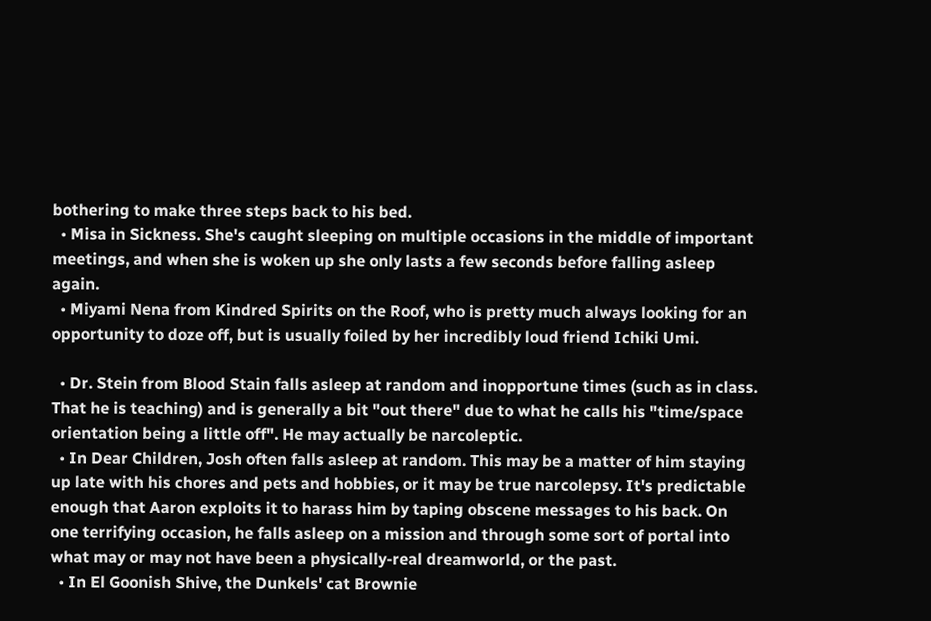bothering to make three steps back to his bed.
  • Misa in Sickness. She's caught sleeping on multiple occasions in the middle of important meetings, and when she is woken up she only lasts a few seconds before falling asleep again.
  • Miyami Nena from Kindred Spirits on the Roof, who is pretty much always looking for an opportunity to doze off, but is usually foiled by her incredibly loud friend Ichiki Umi.

  • Dr. Stein from Blood Stain falls asleep at random and inopportune times (such as in class. That he is teaching) and is generally a bit "out there" due to what he calls his "time/space orientation being a little off". He may actually be narcoleptic.
  • In Dear Children, Josh often falls asleep at random. This may be a matter of him staying up late with his chores and pets and hobbies, or it may be true narcolepsy. It's predictable enough that Aaron exploits it to harass him by taping obscene messages to his back. On one terrifying occasion, he falls asleep on a mission and through some sort of portal into what may or may not have been a physically-real dreamworld, or the past.
  • In El Goonish Shive, the Dunkels' cat Brownie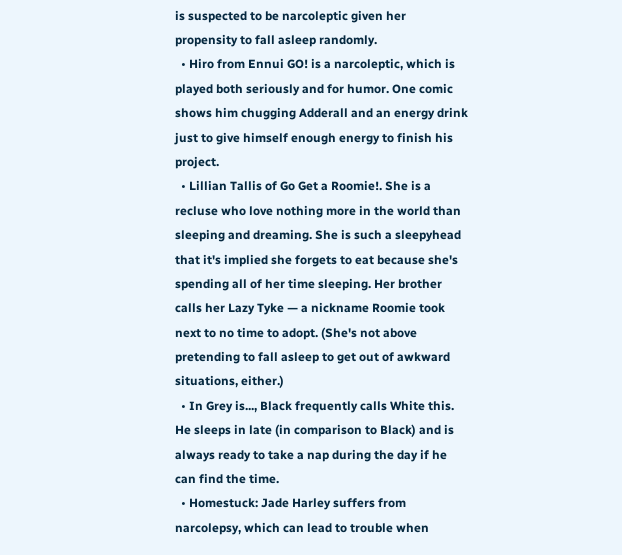is suspected to be narcoleptic given her propensity to fall asleep randomly.
  • Hiro from Ennui GO! is a narcoleptic, which is played both seriously and for humor. One comic shows him chugging Adderall and an energy drink just to give himself enough energy to finish his project.
  • Lillian Tallis of Go Get a Roomie!. She is a recluse who love nothing more in the world than sleeping and dreaming. She is such a sleepyhead that it's implied she forgets to eat because she's spending all of her time sleeping. Her brother calls her Lazy Tyke — a nickname Roomie took next to no time to adopt. (She's not above pretending to fall asleep to get out of awkward situations, either.)
  • In Grey is..., Black frequently calls White this. He sleeps in late (in comparison to Black) and is always ready to take a nap during the day if he can find the time.
  • Homestuck: Jade Harley suffers from narcolepsy, which can lead to trouble when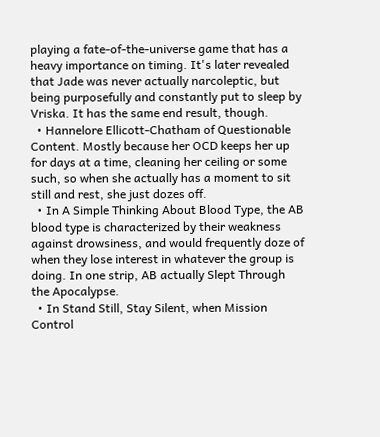playing a fate-of-the-universe game that has a heavy importance on timing. It's later revealed that Jade was never actually narcoleptic, but being purposefully and constantly put to sleep by Vriska. It has the same end result, though.
  • Hannelore Ellicott-Chatham of Questionable Content. Mostly because her OCD keeps her up for days at a time, cleaning her ceiling or some such, so when she actually has a moment to sit still and rest, she just dozes off.
  • In A Simple Thinking About Blood Type, the AB blood type is characterized by their weakness against drowsiness, and would frequently doze of when they lose interest in whatever the group is doing. In one strip, AB actually Slept Through the Apocalypse.
  • In Stand Still, Stay Silent, when Mission Control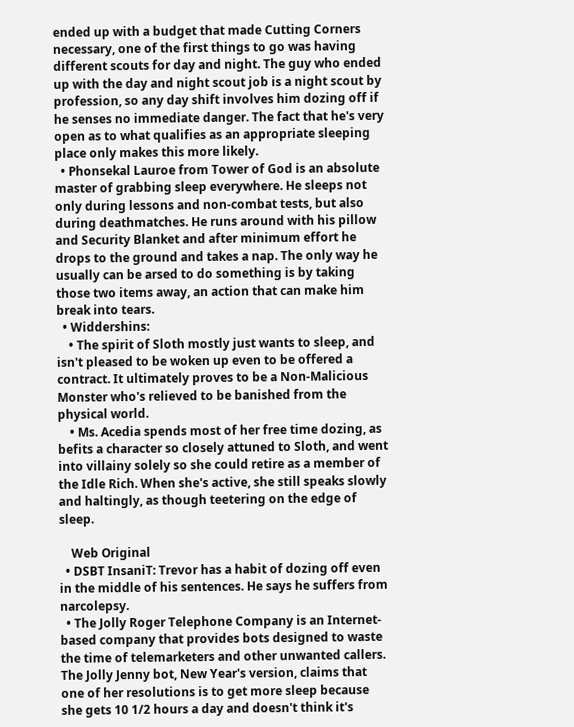ended up with a budget that made Cutting Corners necessary, one of the first things to go was having different scouts for day and night. The guy who ended up with the day and night scout job is a night scout by profession, so any day shift involves him dozing off if he senses no immediate danger. The fact that he's very open as to what qualifies as an appropriate sleeping place only makes this more likely.
  • Phonsekal Lauroe from Tower of God is an absolute master of grabbing sleep everywhere. He sleeps not only during lessons and non-combat tests, but also during deathmatches. He runs around with his pillow and Security Blanket and after minimum effort he drops to the ground and takes a nap. The only way he usually can be arsed to do something is by taking those two items away, an action that can make him break into tears.
  • Widdershins:
    • The spirit of Sloth mostly just wants to sleep, and isn't pleased to be woken up even to be offered a contract. It ultimately proves to be a Non-Malicious Monster who's relieved to be banished from the physical world.
    • Ms. Acedia spends most of her free time dozing, as befits a character so closely attuned to Sloth, and went into villainy solely so she could retire as a member of the Idle Rich. When she's active, she still speaks slowly and haltingly, as though teetering on the edge of sleep.

    Web Original
  • DSBT InsaniT: Trevor has a habit of dozing off even in the middle of his sentences. He says he suffers from narcolepsy.
  • The Jolly Roger Telephone Company is an Internet-based company that provides bots designed to waste the time of telemarketers and other unwanted callers. The Jolly Jenny bot, New Year's version, claims that one of her resolutions is to get more sleep because she gets 10 1/2 hours a day and doesn't think it's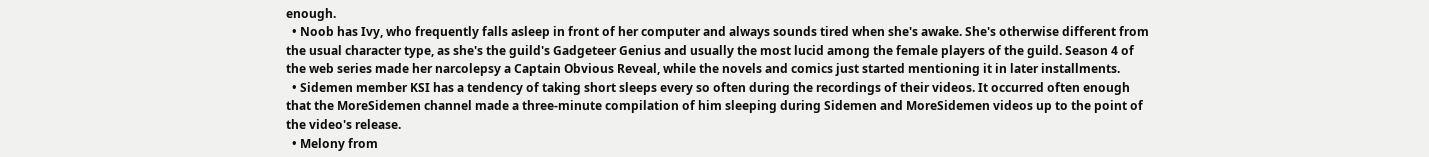enough.
  • Noob has Ivy, who frequently falls asleep in front of her computer and always sounds tired when she's awake. She's otherwise different from the usual character type, as she's the guild's Gadgeteer Genius and usually the most lucid among the female players of the guild. Season 4 of the web series made her narcolepsy a Captain Obvious Reveal, while the novels and comics just started mentioning it in later installments.
  • Sidemen member KSI has a tendency of taking short sleeps every so often during the recordings of their videos. It occurred often enough that the MoreSidemen channel made a three-minute compilation of him sleeping during Sidemen and MoreSidemen videos up to the point of the video's release.
  • Melony from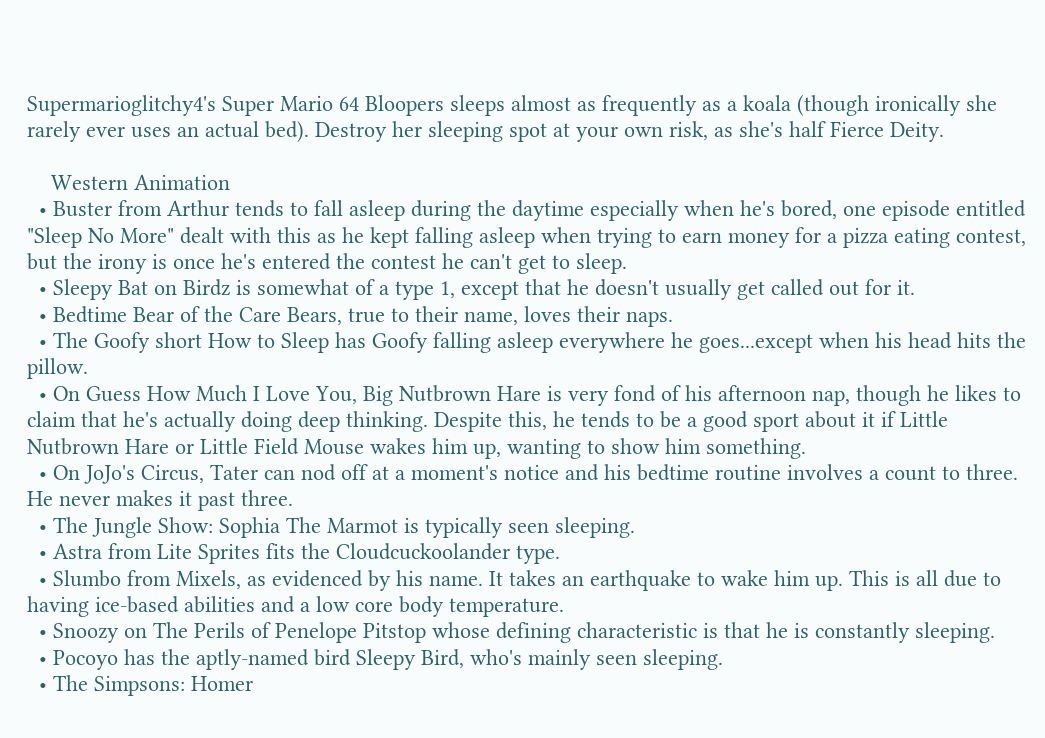Supermarioglitchy4's Super Mario 64 Bloopers sleeps almost as frequently as a koala (though ironically she rarely ever uses an actual bed). Destroy her sleeping spot at your own risk, as she's half Fierce Deity.

    Western Animation
  • Buster from Arthur tends to fall asleep during the daytime especially when he's bored, one episode entitled "Sleep No More" dealt with this as he kept falling asleep when trying to earn money for a pizza eating contest, but the irony is once he's entered the contest he can't get to sleep.
  • Sleepy Bat on Birdz is somewhat of a type 1, except that he doesn't usually get called out for it.
  • Bedtime Bear of the Care Bears, true to their name, loves their naps.
  • The Goofy short How to Sleep has Goofy falling asleep everywhere he goes...except when his head hits the pillow.
  • On Guess How Much I Love You, Big Nutbrown Hare is very fond of his afternoon nap, though he likes to claim that he's actually doing deep thinking. Despite this, he tends to be a good sport about it if Little Nutbrown Hare or Little Field Mouse wakes him up, wanting to show him something.
  • On JoJo's Circus, Tater can nod off at a moment's notice and his bedtime routine involves a count to three. He never makes it past three.
  • The Jungle Show: Sophia The Marmot is typically seen sleeping.
  • Astra from Lite Sprites fits the Cloudcuckoolander type.
  • Slumbo from Mixels, as evidenced by his name. It takes an earthquake to wake him up. This is all due to having ice-based abilities and a low core body temperature.
  • Snoozy on The Perils of Penelope Pitstop whose defining characteristic is that he is constantly sleeping.
  • Pocoyo has the aptly-named bird Sleepy Bird, who's mainly seen sleeping.
  • The Simpsons: Homer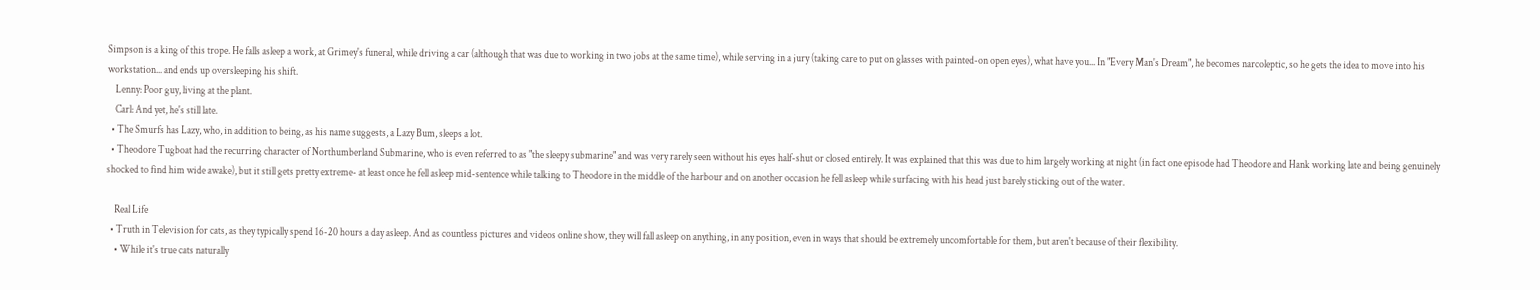Simpson is a king of this trope. He falls asleep a work, at Grimey's funeral, while driving a car (although that was due to working in two jobs at the same time), while serving in a jury (taking care to put on glasses with painted-on open eyes), what have you... In "Every Man's Dream", he becomes narcoleptic, so he gets the idea to move into his workstation... and ends up oversleeping his shift.
    Lenny: Poor guy, living at the plant.
    Carl: And yet, he's still late.
  • The Smurfs has Lazy, who, in addition to being, as his name suggests, a Lazy Bum, sleeps a lot.
  • Theodore Tugboat had the recurring character of Northumberland Submarine, who is even referred to as "the sleepy submarine" and was very rarely seen without his eyes half-shut or closed entirely. It was explained that this was due to him largely working at night (in fact one episode had Theodore and Hank working late and being genuinely shocked to find him wide awake), but it still gets pretty extreme- at least once he fell asleep mid-sentence while talking to Theodore in the middle of the harbour and on another occasion he fell asleep while surfacing with his head just barely sticking out of the water.

    Real Life
  • Truth in Television for cats, as they typically spend 16-20 hours a day asleep. And as countless pictures and videos online show, they will fall asleep on anything, in any position, even in ways that should be extremely uncomfortable for them, but aren't because of their flexibility.
    • While it's true cats naturally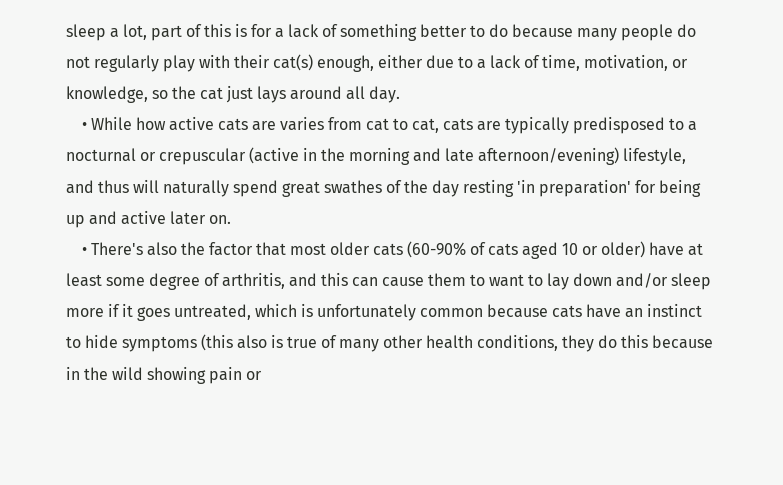sleep a lot, part of this is for a lack of something better to do because many people do not regularly play with their cat(s) enough, either due to a lack of time, motivation, or knowledge, so the cat just lays around all day.
    • While how active cats are varies from cat to cat, cats are typically predisposed to a nocturnal or crepuscular (active in the morning and late afternoon/evening) lifestyle, and thus will naturally spend great swathes of the day resting 'in preparation' for being up and active later on.
    • There's also the factor that most older cats (60-90% of cats aged 10 or older) have at least some degree of arthritis, and this can cause them to want to lay down and/or sleep more if it goes untreated, which is unfortunately common because cats have an instinct to hide symptoms (this also is true of many other health conditions, they do this because in the wild showing pain or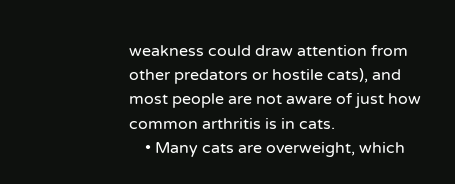weakness could draw attention from other predators or hostile cats), and most people are not aware of just how common arthritis is in cats.
    • Many cats are overweight, which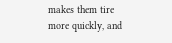makes them tire more quickly, and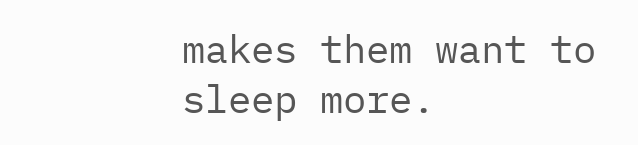makes them want to sleep more.